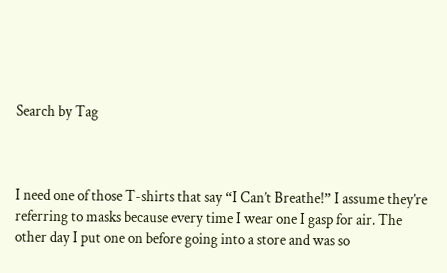Search by Tag



I need one of those T-shirts that say “I Can’t Breathe!” I assume they’re referring to masks because every time I wear one I gasp for air. The other day I put one on before going into a store and was so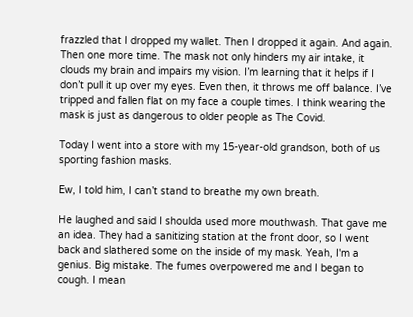frazzled that I dropped my wallet. Then I dropped it again. And again. Then one more time. The mask not only hinders my air intake, it clouds my brain and impairs my vision. I’m learning that it helps if I don’t pull it up over my eyes. Even then, it throws me off balance. I’ve tripped and fallen flat on my face a couple times. I think wearing the mask is just as dangerous to older people as The Covid.

Today I went into a store with my 15-year-old grandson, both of us sporting fashion masks.

Ew, I told him, I can’t stand to breathe my own breath.

He laughed and said I shoulda used more mouthwash. That gave me an idea. They had a sanitizing station at the front door, so I went back and slathered some on the inside of my mask. Yeah, I'm a genius. Big mistake. The fumes overpowered me and I began to cough. I mean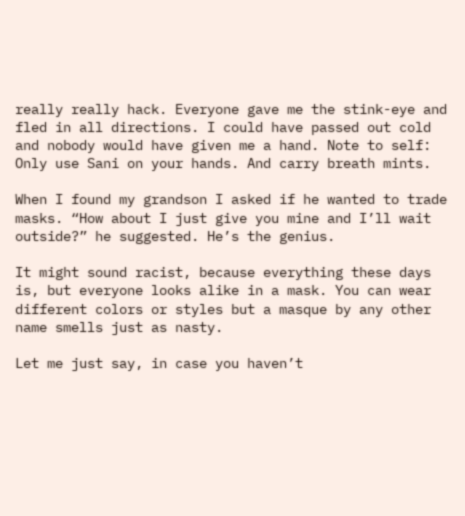really really hack. Everyone gave me the stink-eye and fled in all directions. I could have passed out cold and nobody would have given me a hand. Note to self: Only use Sani on your hands. And carry breath mints.

When I found my grandson I asked if he wanted to trade masks. “How about I just give you mine and I’ll wait outside?” he suggested. He’s the genius.

It might sound racist, because everything these days is, but everyone looks alike in a mask. You can wear different colors or styles but a masque by any other name smells just as nasty.

Let me just say, in case you haven’t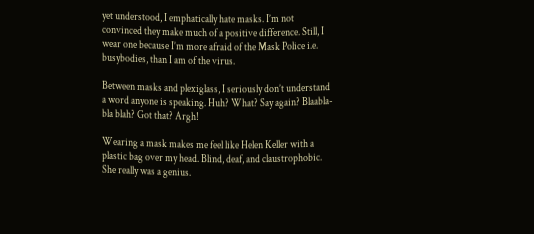yet understood, I emphatically hate masks. I’m not convinced they make much of a positive difference. Still, I wear one because I’m more afraid of the Mask Police i.e. busybodies, than I am of the virus.

Between masks and plexiglass, I seriously don’t understand a word anyone is speaking. Huh? What? Say again? Blaabla-bla blah? Got that? Argh!

Wearing a mask makes me feel like Helen Keller with a plastic bag over my head. Blind, deaf, and claustrophobic. She really was a genius.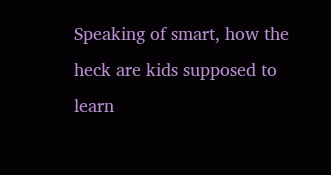Speaking of smart, how the heck are kids supposed to learn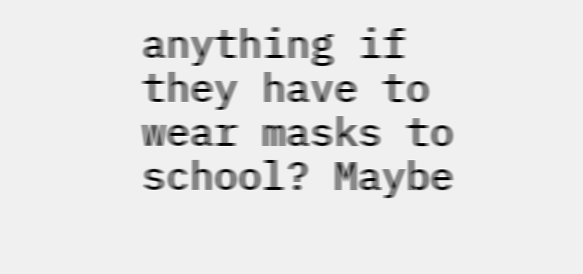anything if they have to wear masks to school? Maybe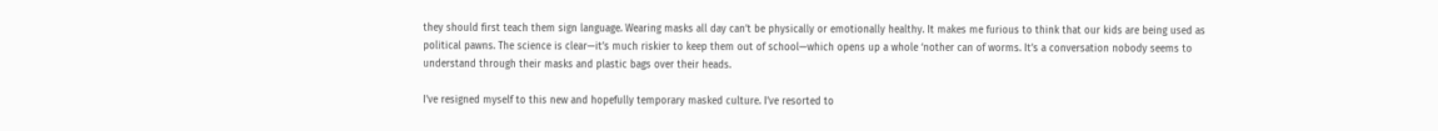they should first teach them sign language. Wearing masks all day can’t be physically or emotionally healthy. It makes me furious to think that our kids are being used as political pawns. The science is clear—it’s much riskier to keep them out of school—which opens up a whole ‘nother can of worms. It’s a conversation nobody seems to understand through their masks and plastic bags over their heads.

I’ve resigned myself to this new and hopefully temporary masked culture. I’ve resorted to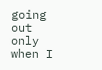going out only when I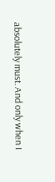absolutely must. And only when I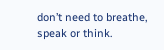don’t need to breathe, speak or think.